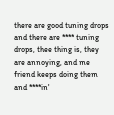there are good tuning drops and there are **** tuning drops, thee thing is, they are annoying, and me friend keeps doing them and ****in'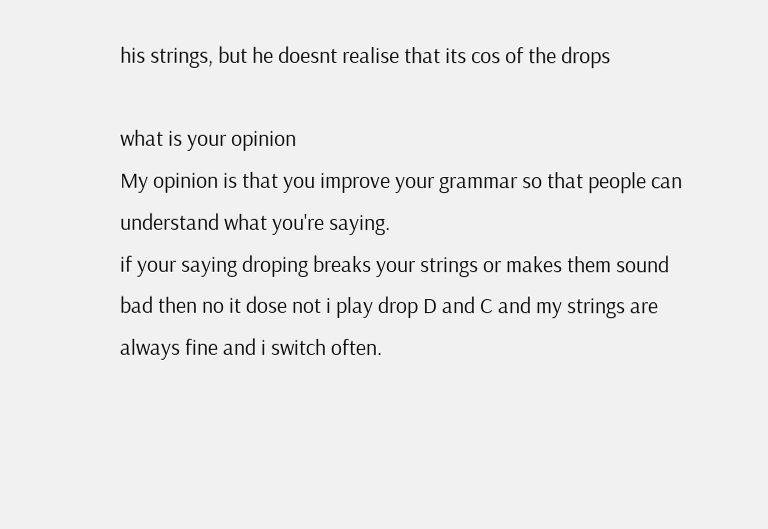his strings, but he doesnt realise that its cos of the drops

what is your opinion
My opinion is that you improve your grammar so that people can understand what you're saying.
if your saying droping breaks your strings or makes them sound bad then no it dose not i play drop D and C and my strings are always fine and i switch often.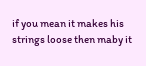if you mean it makes his strings loose then maby it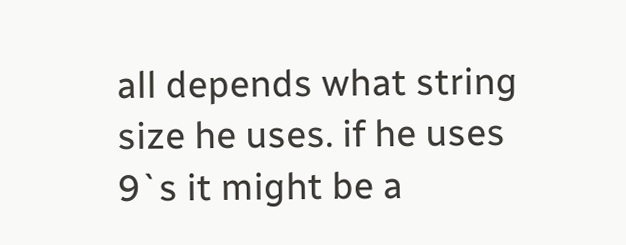all depends what string size he uses. if he uses 9`s it might be a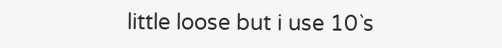little loose but i use 10`s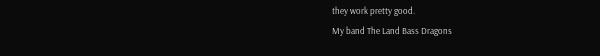they work pretty good.
My band The Land Bass Dragons